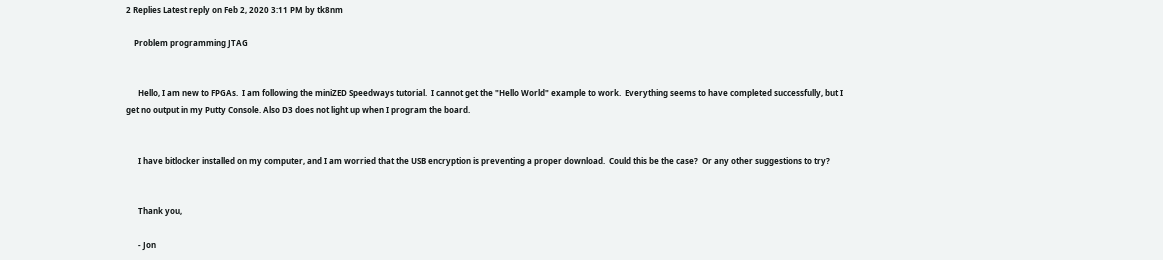2 Replies Latest reply on Feb 2, 2020 3:11 PM by tk8nm

    Problem programming JTAG


      Hello, I am new to FPGAs.  I am following the miniZED Speedways tutorial.  I cannot get the "Hello World" example to work.  Everything seems to have completed successfully, but I get no output in my Putty Console. Also D3 does not light up when I program the board.


      I have bitlocker installed on my computer, and I am worried that the USB encryption is preventing a proper download.  Could this be the case?  Or any other suggestions to try?


      Thank you,

      - Jon